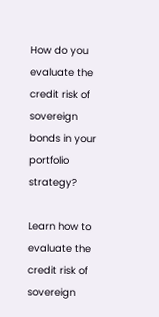How do you evaluate the credit risk of sovereign bonds in your portfolio strategy?

Learn how to evaluate the credit risk of sovereign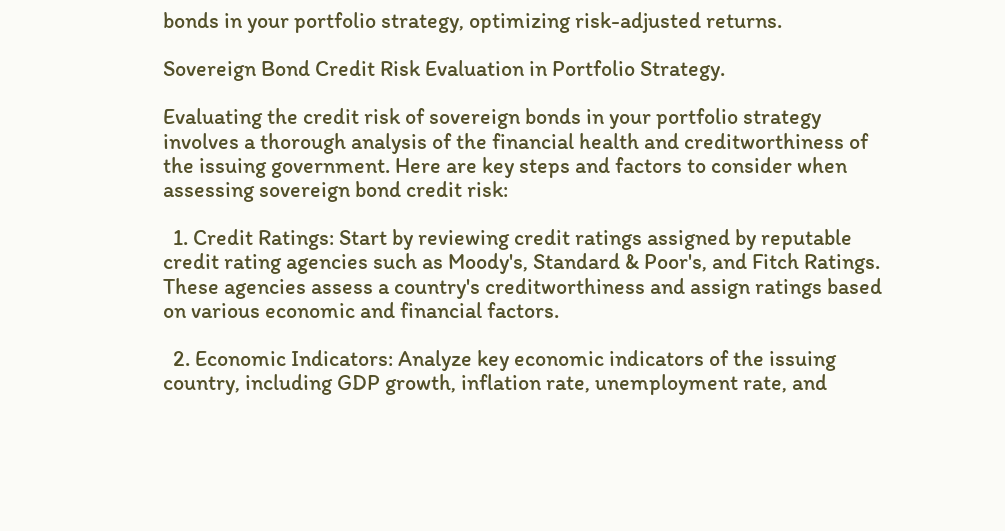bonds in your portfolio strategy, optimizing risk-adjusted returns.

Sovereign Bond Credit Risk Evaluation in Portfolio Strategy.

Evaluating the credit risk of sovereign bonds in your portfolio strategy involves a thorough analysis of the financial health and creditworthiness of the issuing government. Here are key steps and factors to consider when assessing sovereign bond credit risk:

  1. Credit Ratings: Start by reviewing credit ratings assigned by reputable credit rating agencies such as Moody's, Standard & Poor's, and Fitch Ratings. These agencies assess a country's creditworthiness and assign ratings based on various economic and financial factors.

  2. Economic Indicators: Analyze key economic indicators of the issuing country, including GDP growth, inflation rate, unemployment rate, and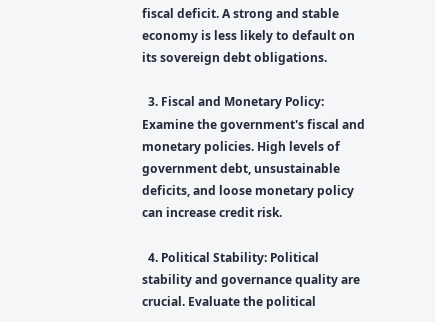fiscal deficit. A strong and stable economy is less likely to default on its sovereign debt obligations.

  3. Fiscal and Monetary Policy: Examine the government's fiscal and monetary policies. High levels of government debt, unsustainable deficits, and loose monetary policy can increase credit risk.

  4. Political Stability: Political stability and governance quality are crucial. Evaluate the political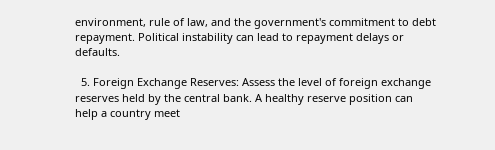environment, rule of law, and the government's commitment to debt repayment. Political instability can lead to repayment delays or defaults.

  5. Foreign Exchange Reserves: Assess the level of foreign exchange reserves held by the central bank. A healthy reserve position can help a country meet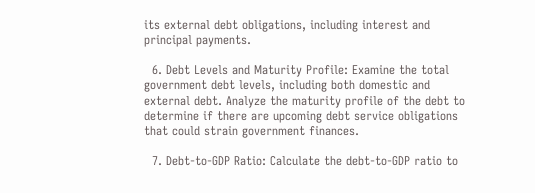its external debt obligations, including interest and principal payments.

  6. Debt Levels and Maturity Profile: Examine the total government debt levels, including both domestic and external debt. Analyze the maturity profile of the debt to determine if there are upcoming debt service obligations that could strain government finances.

  7. Debt-to-GDP Ratio: Calculate the debt-to-GDP ratio to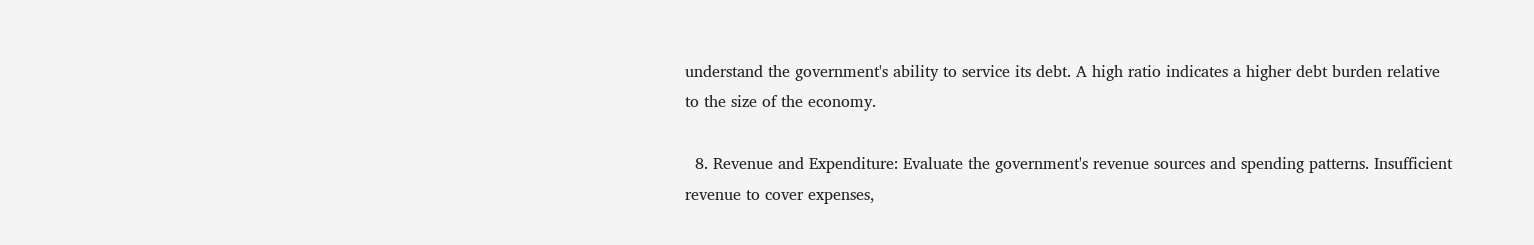understand the government's ability to service its debt. A high ratio indicates a higher debt burden relative to the size of the economy.

  8. Revenue and Expenditure: Evaluate the government's revenue sources and spending patterns. Insufficient revenue to cover expenses,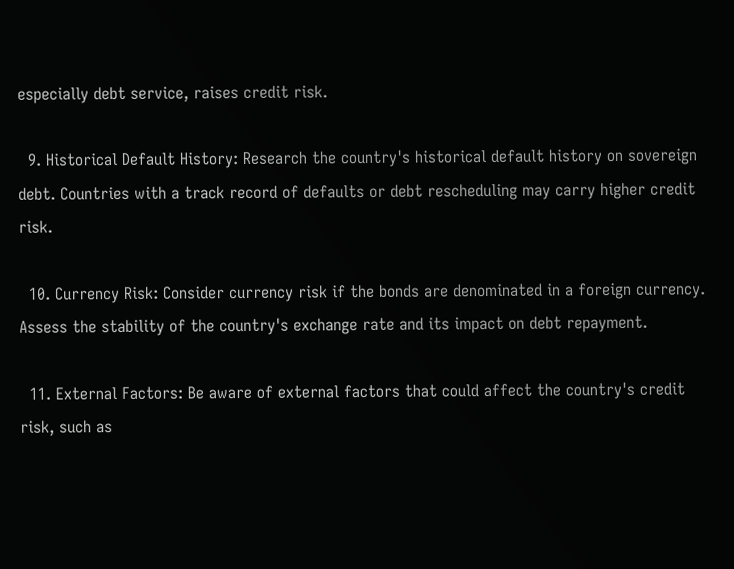especially debt service, raises credit risk.

  9. Historical Default History: Research the country's historical default history on sovereign debt. Countries with a track record of defaults or debt rescheduling may carry higher credit risk.

  10. Currency Risk: Consider currency risk if the bonds are denominated in a foreign currency. Assess the stability of the country's exchange rate and its impact on debt repayment.

  11. External Factors: Be aware of external factors that could affect the country's credit risk, such as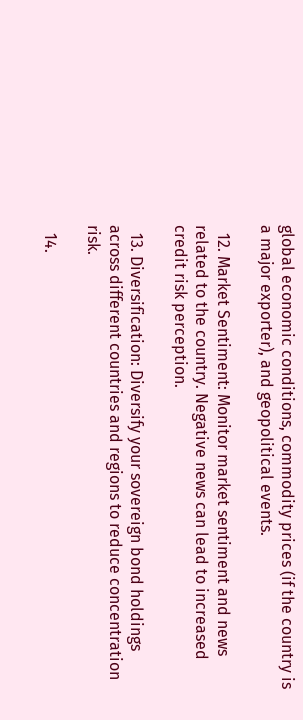global economic conditions, commodity prices (if the country is a major exporter), and geopolitical events.

  12. Market Sentiment: Monitor market sentiment and news related to the country. Negative news can lead to increased credit risk perception.

  13. Diversification: Diversify your sovereign bond holdings across different countries and regions to reduce concentration risk.

  14.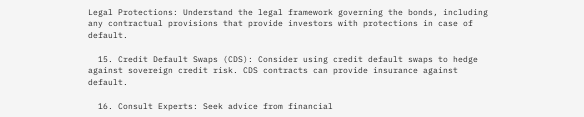Legal Protections: Understand the legal framework governing the bonds, including any contractual provisions that provide investors with protections in case of default.

  15. Credit Default Swaps (CDS): Consider using credit default swaps to hedge against sovereign credit risk. CDS contracts can provide insurance against default.

  16. Consult Experts: Seek advice from financial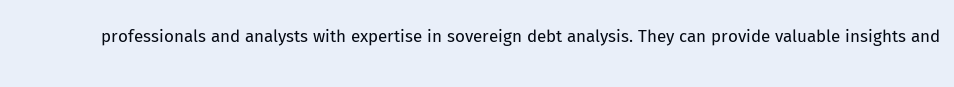professionals and analysts with expertise in sovereign debt analysis. They can provide valuable insights and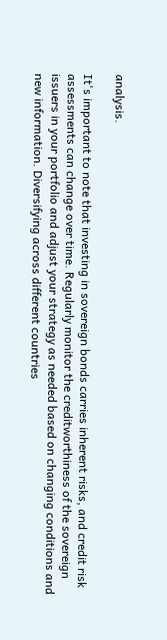analysis.

It's important to note that investing in sovereign bonds carries inherent risks, and credit risk assessments can change over time. Regularly monitor the creditworthiness of the sovereign issuers in your portfolio and adjust your strategy as needed based on changing conditions and new information. Diversifying across different countries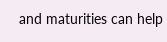and maturities can help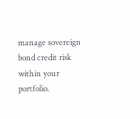manage sovereign bond credit risk within your portfolio.